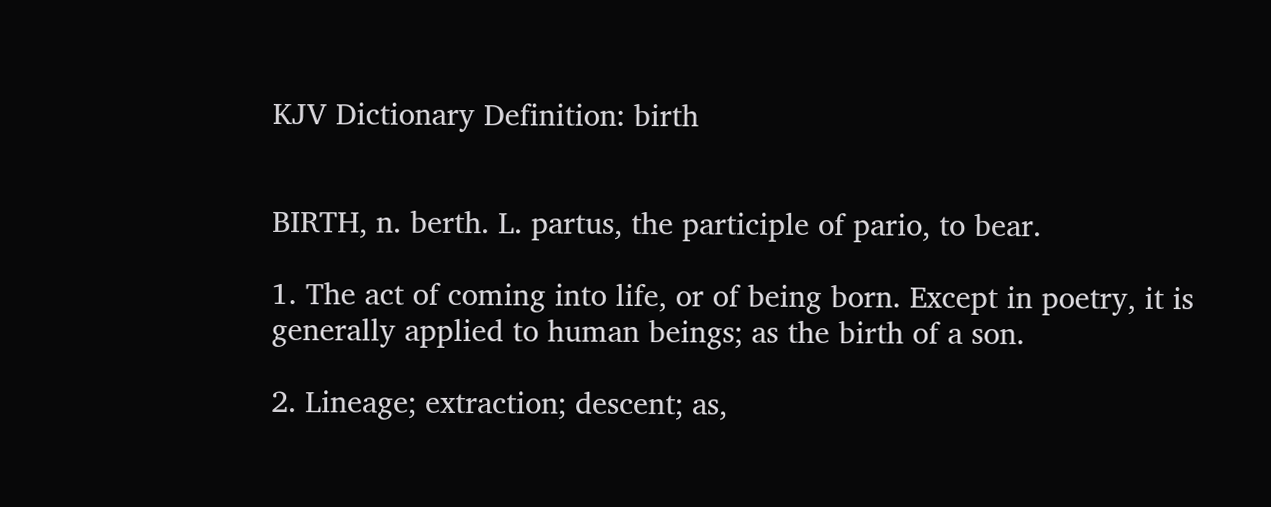KJV Dictionary Definition: birth


BIRTH, n. berth. L. partus, the participle of pario, to bear.

1. The act of coming into life, or of being born. Except in poetry, it is generally applied to human beings; as the birth of a son.

2. Lineage; extraction; descent; as,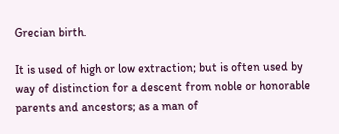Grecian birth.

It is used of high or low extraction; but is often used by way of distinction for a descent from noble or honorable parents and ancestors; as a man of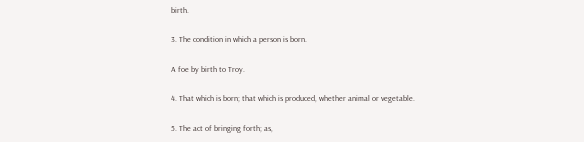birth.

3. The condition in which a person is born.

A foe by birth to Troy.

4. That which is born; that which is produced, whether animal or vegetable.

5. The act of bringing forth; as,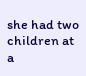she had two children at a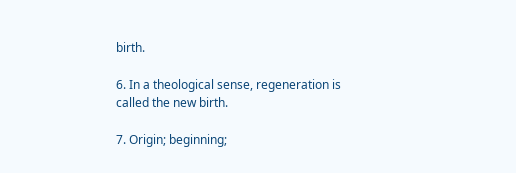birth.

6. In a theological sense, regeneration is called the new birth.

7. Origin; beginning;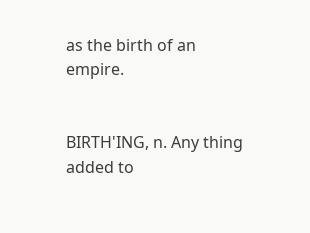as the birth of an empire.


BIRTH'ING, n. Any thing added to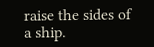raise the sides of a ship.